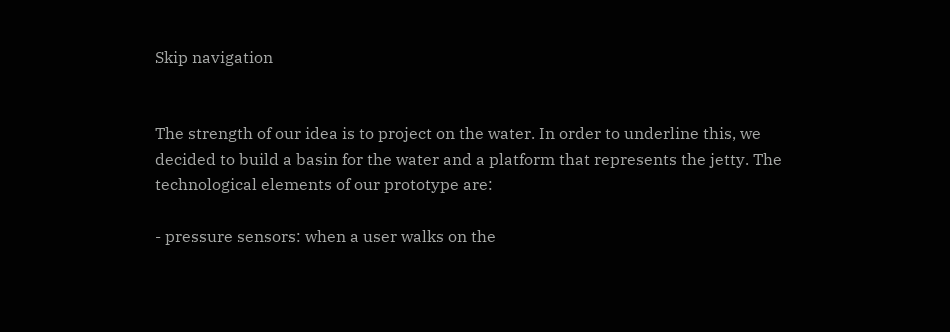Skip navigation


The strength of our idea is to project on the water. In order to underline this, we decided to build a basin for the water and a platform that represents the jetty. The technological elements of our prototype are:

- pressure sensors: when a user walks on the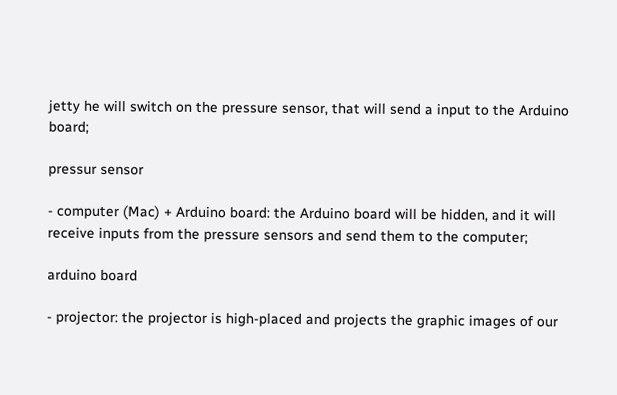jetty he will switch on the pressure sensor, that will send a input to the Arduino board;

pressur sensor

- computer (Mac) + Arduino board: the Arduino board will be hidden, and it will receive inputs from the pressure sensors and send them to the computer;

arduino board

- projector: the projector is high-placed and projects the graphic images of our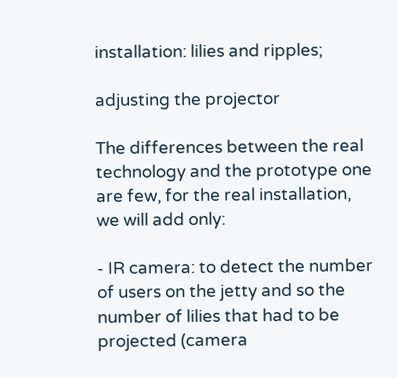installation: lilies and ripples;

adjusting the projector

The differences between the real technology and the prototype one are few, for the real installation, we will add only:

- IR camera: to detect the number of users on the jetty and so the number of lilies that had to be projected (camera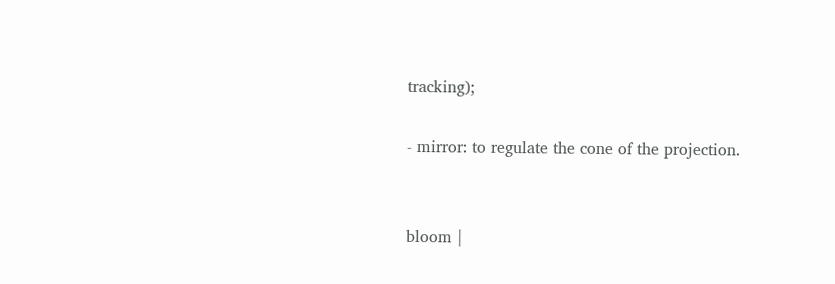tracking);

- mirror: to regulate the cone of the projection.


bloom |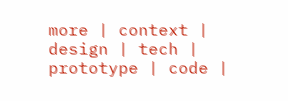more | context | design | tech | prototype | code |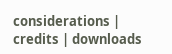considerations | credits | downloads